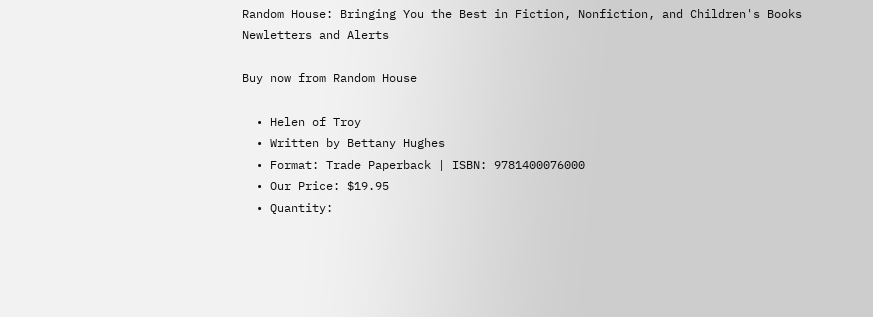Random House: Bringing You the Best in Fiction, Nonfiction, and Children's Books
Newletters and Alerts

Buy now from Random House

  • Helen of Troy
  • Written by Bettany Hughes
  • Format: Trade Paperback | ISBN: 9781400076000
  • Our Price: $19.95
  • Quantity: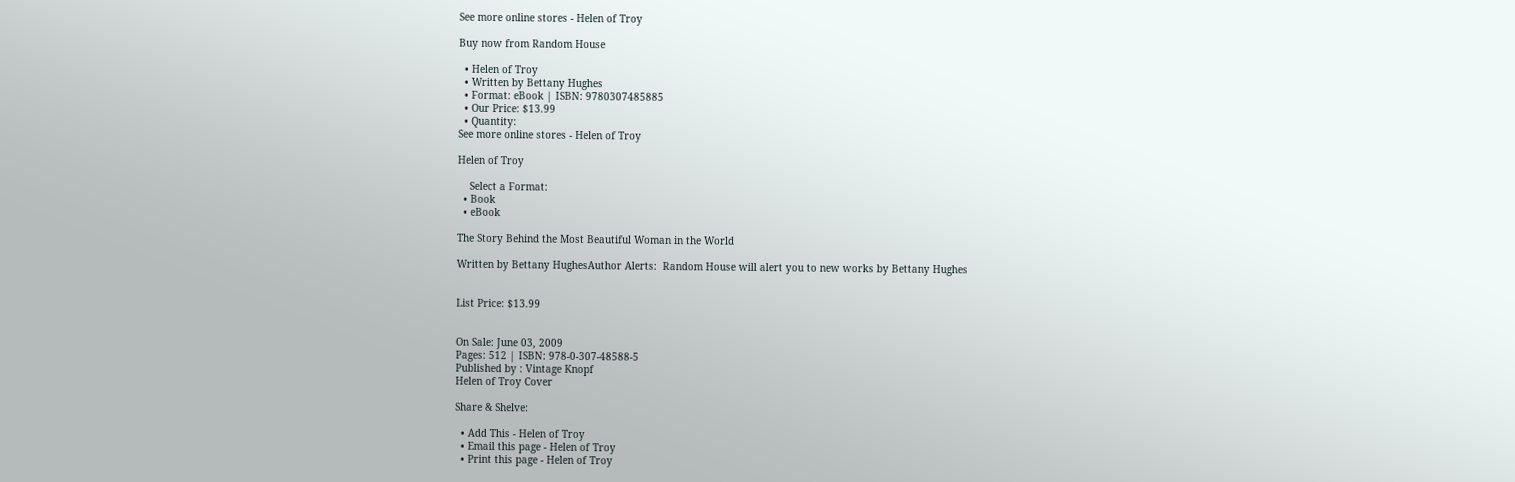See more online stores - Helen of Troy

Buy now from Random House

  • Helen of Troy
  • Written by Bettany Hughes
  • Format: eBook | ISBN: 9780307485885
  • Our Price: $13.99
  • Quantity:
See more online stores - Helen of Troy

Helen of Troy

    Select a Format:
  • Book
  • eBook

The Story Behind the Most Beautiful Woman in the World

Written by Bettany HughesAuthor Alerts:  Random House will alert you to new works by Bettany Hughes


List Price: $13.99


On Sale: June 03, 2009
Pages: 512 | ISBN: 978-0-307-48588-5
Published by : Vintage Knopf
Helen of Troy Cover

Share & Shelve:

  • Add This - Helen of Troy
  • Email this page - Helen of Troy
  • Print this page - Helen of Troy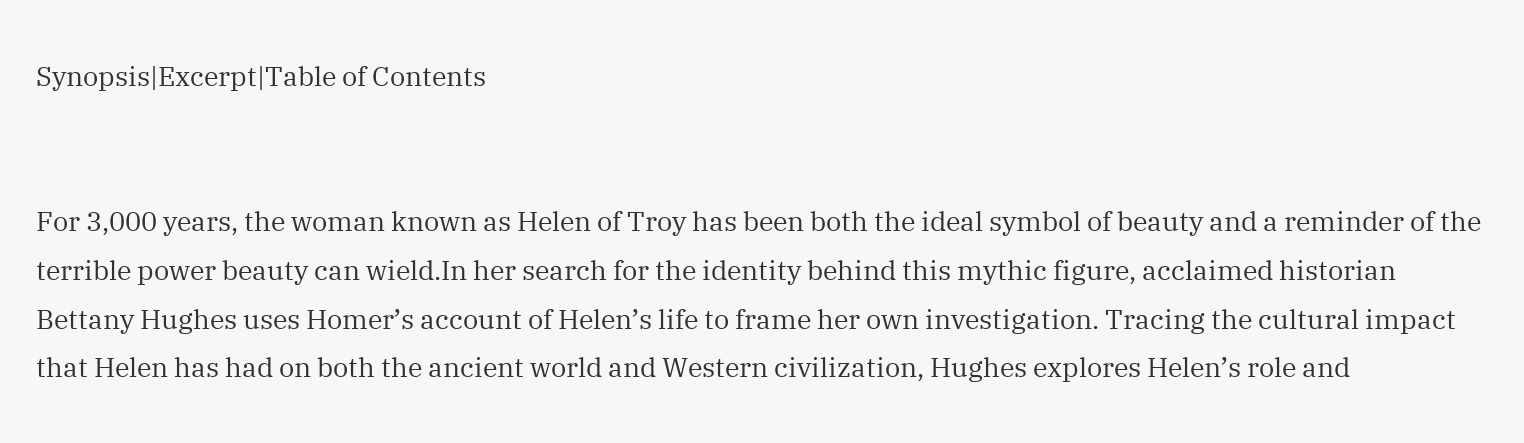Synopsis|Excerpt|Table of Contents


For 3,000 years, the woman known as Helen of Troy has been both the ideal symbol of beauty and a reminder of the terrible power beauty can wield.In her search for the identity behind this mythic figure, acclaimed historian Bettany Hughes uses Homer’s account of Helen’s life to frame her own investigation. Tracing the cultural impact that Helen has had on both the ancient world and Western civilization, Hughes explores Helen’s role and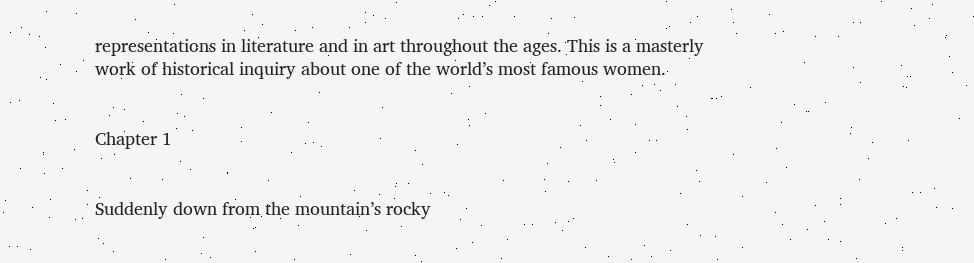representations in literature and in art throughout the ages. This is a masterly work of historical inquiry about one of the world’s most famous women.


Chapter 1


Suddenly down from the mountain’s rocky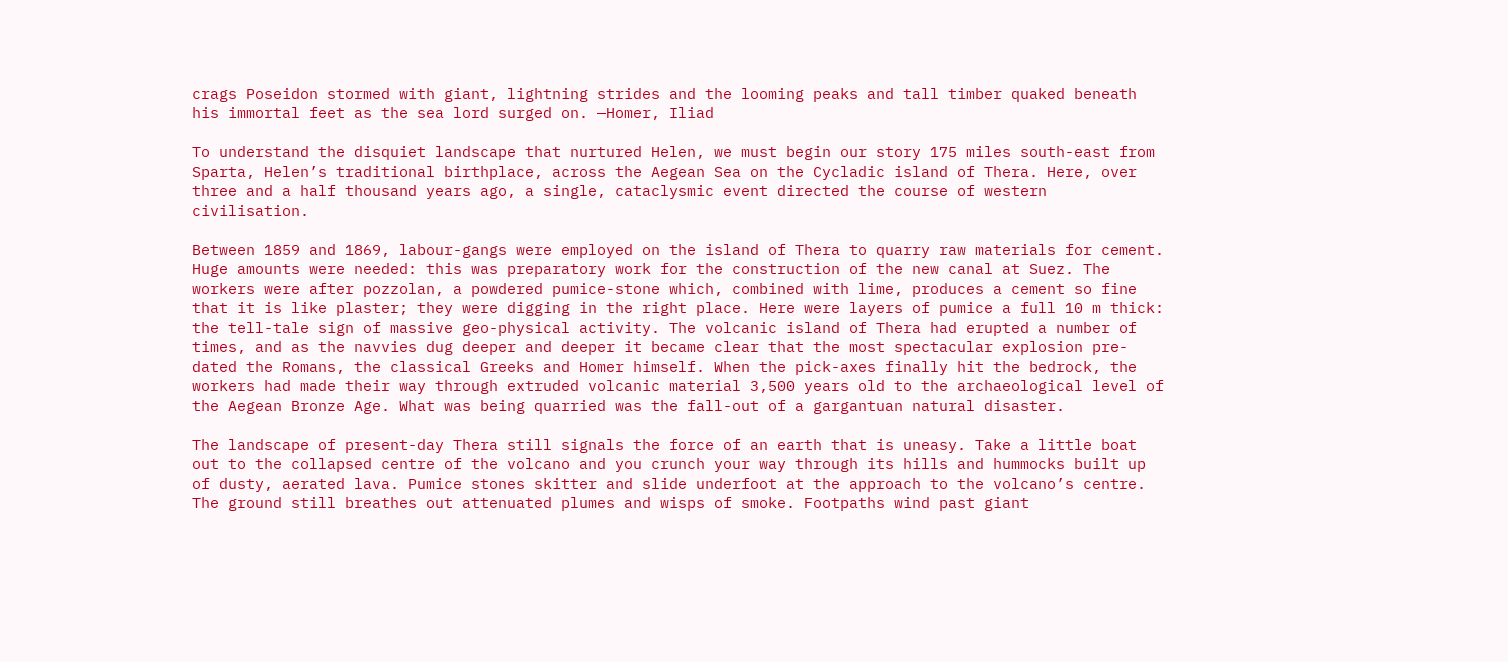crags Poseidon stormed with giant, lightning strides and the looming peaks and tall timber quaked beneath his immortal feet as the sea lord surged on. —Homer, Iliad

To understand the disquiet landscape that nurtured Helen, we must begin our story 175 miles south-east from Sparta, Helen’s traditional birthplace, across the Aegean Sea on the Cycladic island of Thera. Here, over three and a half thousand years ago, a single, cataclysmic event directed the course of western civilisation.

Between 1859 and 1869, labour-gangs were employed on the island of Thera to quarry raw materials for cement. Huge amounts were needed: this was preparatory work for the construction of the new canal at Suez. The workers were after pozzolan, a powdered pumice-stone which, combined with lime, produces a cement so fine that it is like plaster; they were digging in the right place. Here were layers of pumice a full 10 m thick: the tell-tale sign of massive geo-physical activity. The volcanic island of Thera had erupted a number of times, and as the navvies dug deeper and deeper it became clear that the most spectacular explosion pre-dated the Romans, the classical Greeks and Homer himself. When the pick-axes finally hit the bedrock, the workers had made their way through extruded volcanic material 3,500 years old to the archaeological level of the Aegean Bronze Age. What was being quarried was the fall-out of a gargantuan natural disaster.

The landscape of present-day Thera still signals the force of an earth that is uneasy. Take a little boat out to the collapsed centre of the volcano and you crunch your way through its hills and hummocks built up of dusty, aerated lava. Pumice stones skitter and slide underfoot at the approach to the volcano’s centre. The ground still breathes out attenuated plumes and wisps of smoke. Footpaths wind past giant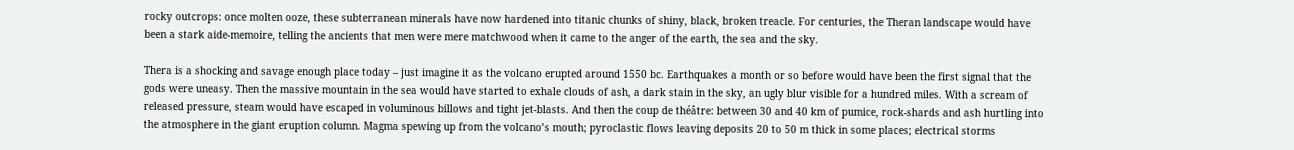rocky outcrops: once molten ooze, these subterranean minerals have now hardened into titanic chunks of shiny, black, broken treacle. For centuries, the Theran landscape would have been a stark aide-memoire, telling the ancients that men were mere matchwood when it came to the anger of the earth, the sea and the sky.

Thera is a shocking and savage enough place today – just imagine it as the volcano erupted around 1550 bc. Earthquakes a month or so before would have been the first signal that the gods were uneasy. Then the massive mountain in the sea would have started to exhale clouds of ash, a dark stain in the sky, an ugly blur visible for a hundred miles. With a scream of released pressure, steam would have escaped in voluminous billows and tight jet-blasts. And then the coup de théâtre: between 30 and 40 km of pumice, rock-shards and ash hurtling into the atmosphere in the giant eruption column. Magma spewing up from the volcano’s mouth; pyroclastic flows leaving deposits 20 to 50 m thick in some places; electrical storms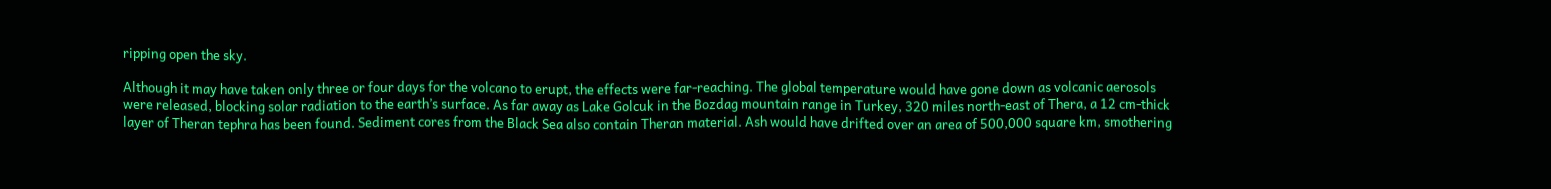ripping open the sky.

Although it may have taken only three or four days for the volcano to erupt, the effects were far-reaching. The global temperature would have gone down as volcanic aerosols were released, blocking solar radiation to the earth’s surface. As far away as Lake Golcuk in the Bozdag mountain range in Turkey, 320 miles north-east of Thera, a 12 cm-thick layer of Theran tephra has been found. Sediment cores from the Black Sea also contain Theran material. Ash would have drifted over an area of 500,000 square km, smothering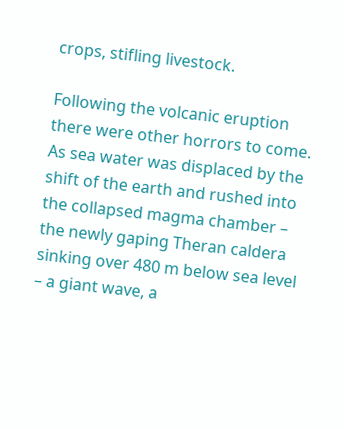crops, stifling livestock.

Following the volcanic eruption there were other horrors to come. As sea water was displaced by the shift of the earth and rushed into the collapsed magma chamber – the newly gaping Theran caldera sinking over 480 m below sea level – a giant wave, a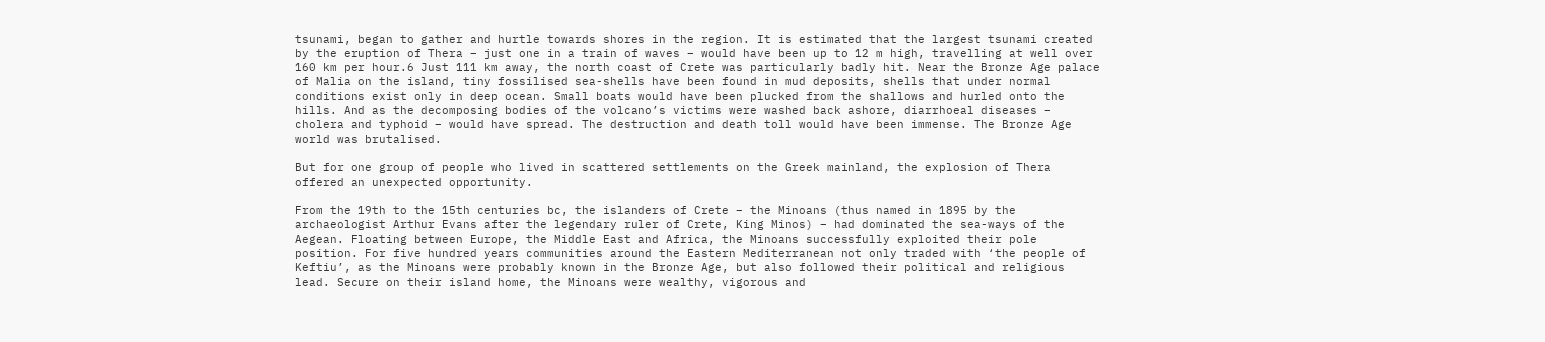tsunami, began to gather and hurtle towards shores in the region. It is estimated that the largest tsunami created by the eruption of Thera – just one in a train of waves – would have been up to 12 m high, travelling at well over 160 km per hour.6 Just 111 km away, the north coast of Crete was particularly badly hit. Near the Bronze Age palace of Malia on the island, tiny fossilised sea-shells have been found in mud deposits, shells that under normal conditions exist only in deep ocean. Small boats would have been plucked from the shallows and hurled onto the hills. And as the decomposing bodies of the volcano’s victims were washed back ashore, diarrhoeal diseases – cholera and typhoid – would have spread. The destruction and death toll would have been immense. The Bronze Age world was brutalised.

But for one group of people who lived in scattered settlements on the Greek mainland, the explosion of Thera offered an unexpected opportunity.

From the 19th to the 15th centuries bc, the islanders of Crete – the Minoans (thus named in 1895 by the archaeologist Arthur Evans after the legendary ruler of Crete, King Minos) – had dominated the sea-ways of the Aegean. Floating between Europe, the Middle East and Africa, the Minoans successfully exploited their pole position. For five hundred years communities around the Eastern Mediterranean not only traded with ‘the people of Keftiu’, as the Minoans were probably known in the Bronze Age, but also followed their political and religious lead. Secure on their island home, the Minoans were wealthy, vigorous and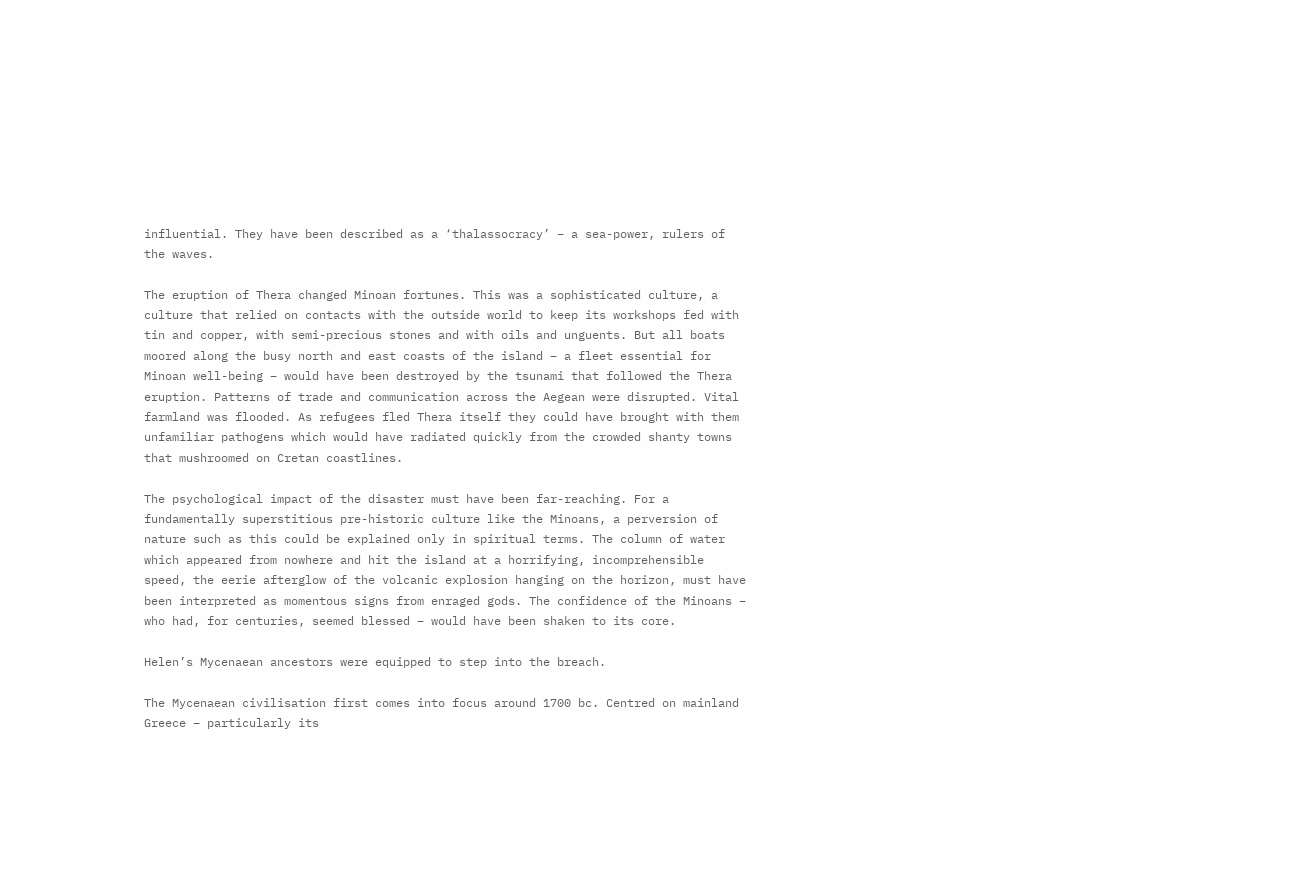influential. They have been described as a ‘thalassocracy’ – a sea-power, rulers of the waves.

The eruption of Thera changed Minoan fortunes. This was a sophisticated culture, a culture that relied on contacts with the outside world to keep its workshops fed with tin and copper, with semi-precious stones and with oils and unguents. But all boats moored along the busy north and east coasts of the island – a fleet essential for Minoan well-being – would have been destroyed by the tsunami that followed the Thera eruption. Patterns of trade and communication across the Aegean were disrupted. Vital farmland was flooded. As refugees fled Thera itself they could have brought with them unfamiliar pathogens which would have radiated quickly from the crowded shanty towns that mushroomed on Cretan coastlines.

The psychological impact of the disaster must have been far-reaching. For a fundamentally superstitious pre-historic culture like the Minoans, a perversion of nature such as this could be explained only in spiritual terms. The column of water which appeared from nowhere and hit the island at a horrifying, incomprehensible speed, the eerie afterglow of the volcanic explosion hanging on the horizon, must have been interpreted as momentous signs from enraged gods. The confidence of the Minoans – who had, for centuries, seemed blessed – would have been shaken to its core.

Helen’s Mycenaean ancestors were equipped to step into the breach.

The Mycenaean civilisation first comes into focus around 1700 bc. Centred on mainland Greece – particularly its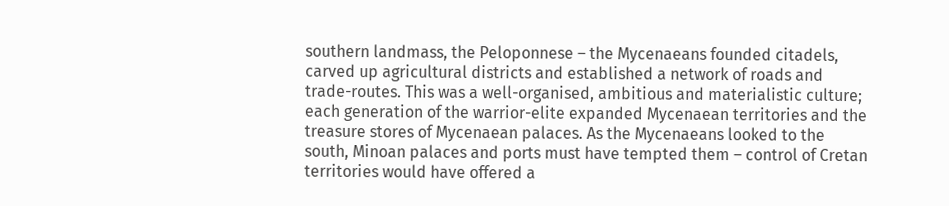southern landmass, the Peloponnese – the Mycenaeans founded citadels, carved up agricultural districts and established a network of roads and trade-routes. This was a well-organised, ambitious and materialistic culture; each generation of the warrior-elite expanded Mycenaean territories and the treasure stores of Mycenaean palaces. As the Mycenaeans looked to the south, Minoan palaces and ports must have tempted them – control of Cretan territories would have offered a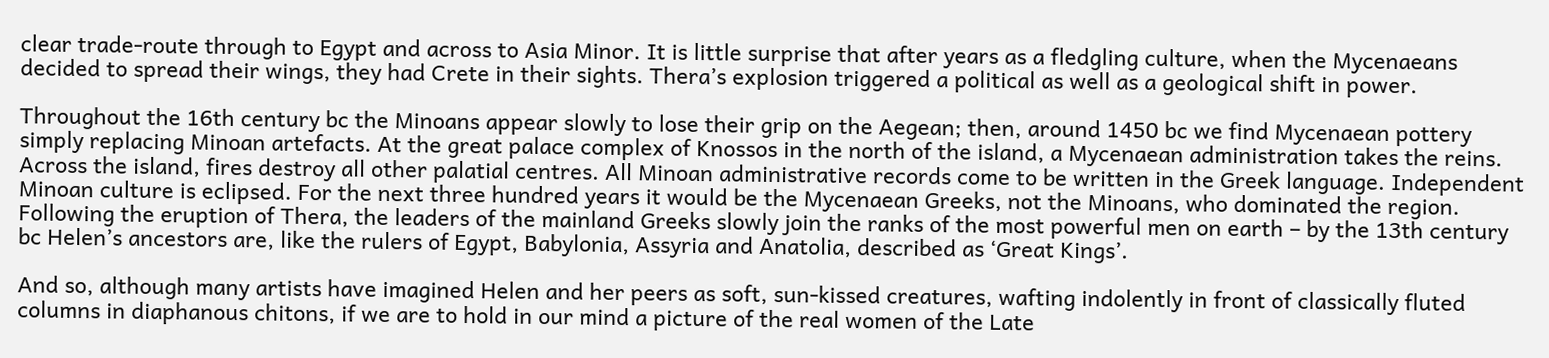clear trade-route through to Egypt and across to Asia Minor. It is little surprise that after years as a fledgling culture, when the Mycenaeans decided to spread their wings, they had Crete in their sights. Thera’s explosion triggered a political as well as a geological shift in power.

Throughout the 16th century bc the Minoans appear slowly to lose their grip on the Aegean; then, around 1450 bc we find Mycenaean pottery simply replacing Minoan artefacts. At the great palace complex of Knossos in the north of the island, a Mycenaean administration takes the reins. Across the island, fires destroy all other palatial centres. All Minoan administrative records come to be written in the Greek language. Independent Minoan culture is eclipsed. For the next three hundred years it would be the Mycenaean Greeks, not the Minoans, who dominated the region. Following the eruption of Thera, the leaders of the mainland Greeks slowly join the ranks of the most powerful men on earth – by the 13th century bc Helen’s ancestors are, like the rulers of Egypt, Babylonia, Assyria and Anatolia, described as ‘Great Kings’.

And so, although many artists have imagined Helen and her peers as soft, sun-kissed creatures, wafting indolently in front of classically fluted columns in diaphanous chitons, if we are to hold in our mind a picture of the real women of the Late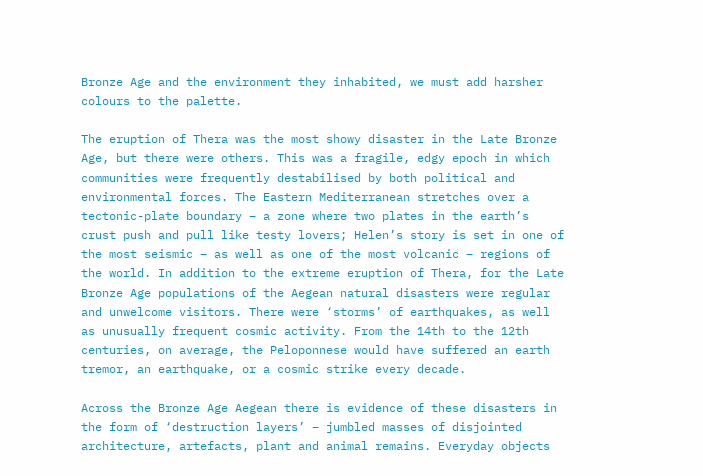Bronze Age and the environment they inhabited, we must add harsher colours to the palette.

The eruption of Thera was the most showy disaster in the Late Bronze Age, but there were others. This was a fragile, edgy epoch in which communities were frequently destabilised by both political and environmental forces. The Eastern Mediterranean stretches over a tectonic-plate boundary – a zone where two plates in the earth’s crust push and pull like testy lovers; Helen’s story is set in one of the most seismic – as well as one of the most volcanic – regions of the world. In addition to the extreme eruption of Thera, for the Late Bronze Age populations of the Aegean natural disasters were regular and unwelcome visitors. There were ‘storms’ of earthquakes, as well as unusually frequent cosmic activity. From the 14th to the 12th centuries, on average, the Peloponnese would have suffered an earth tremor, an earthquake, or a cosmic strike every decade.

Across the Bronze Age Aegean there is evidence of these disasters in the form of ‘destruction layers’ – jumbled masses of disjointed architecture, artefacts, plant and animal remains. Everyday objects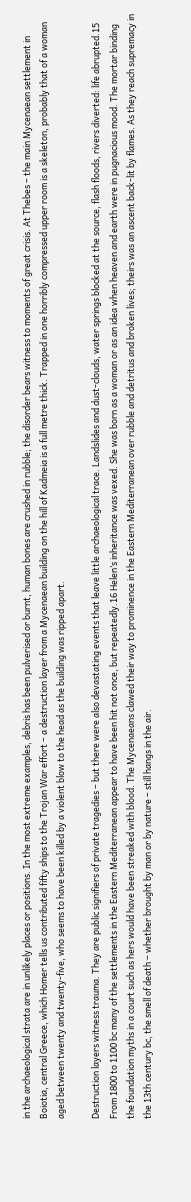in the archaeological strata are in unlikely places or positions. In the most extreme examples, debris has been pulverised or burnt, human bones are crushed in rubble; the disorder bears witness to moments of great crisis. At Thebes – the main Mycenaean settlement in Boiotia, central Greece, which Homer tells us contributed fifty ships to the Trojan War effort – a destruction layer from a Mycenaean building on the hill of Kadmeia is a full metre thick. Trapped in one horribly compressed upper room is a skeleton, probably that of a woman aged between twenty and twenty-five, who seems to have been killed by a violent blow to the head as the building was ripped apart.

Destruction layers witness trauma. They are public signifiers of private tragedies – but there were also devastating events that leave little archaeological trace. Landslides and dust-clouds, water springs blocked at the source, flash floods, rivers diverted: life abrupted.15 From 1800 to 1100 bc many of the settlements in the Eastern Mediterranean appear to have been hit not once, but repeatedly.16 Helen’s inheritance was vexed. She was born as a woman or as an idea when heaven and earth were in pugnacious mood. The mortar binding the foundation myths in a court such as hers would have been streaked with blood. The Mycenaeans clawed their way to prominence in the Eastern Mediterranean over rubble and detritus and broken lives; theirs was an ascent back-lit by flames. As they reach supremacy in the 13th century bc, the smell of death – whether brought by man or by nature – still hangs in the air.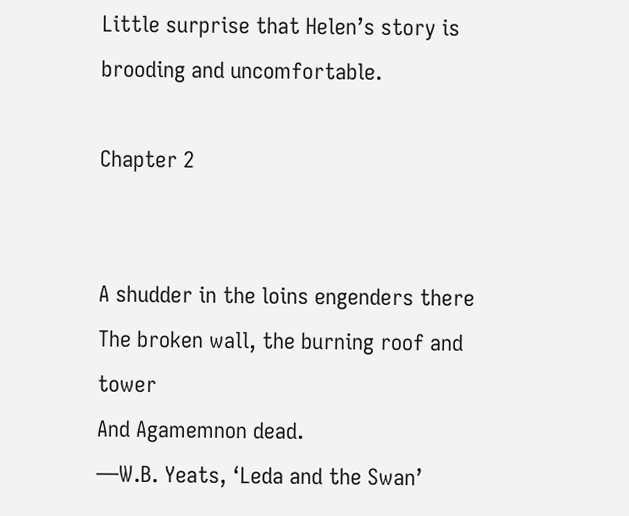Little surprise that Helen’s story is brooding and uncomfortable.

Chapter 2


A shudder in the loins engenders there
The broken wall, the burning roof and tower
And Agamemnon dead.
—W.B. Yeats, ‘Leda and the Swan’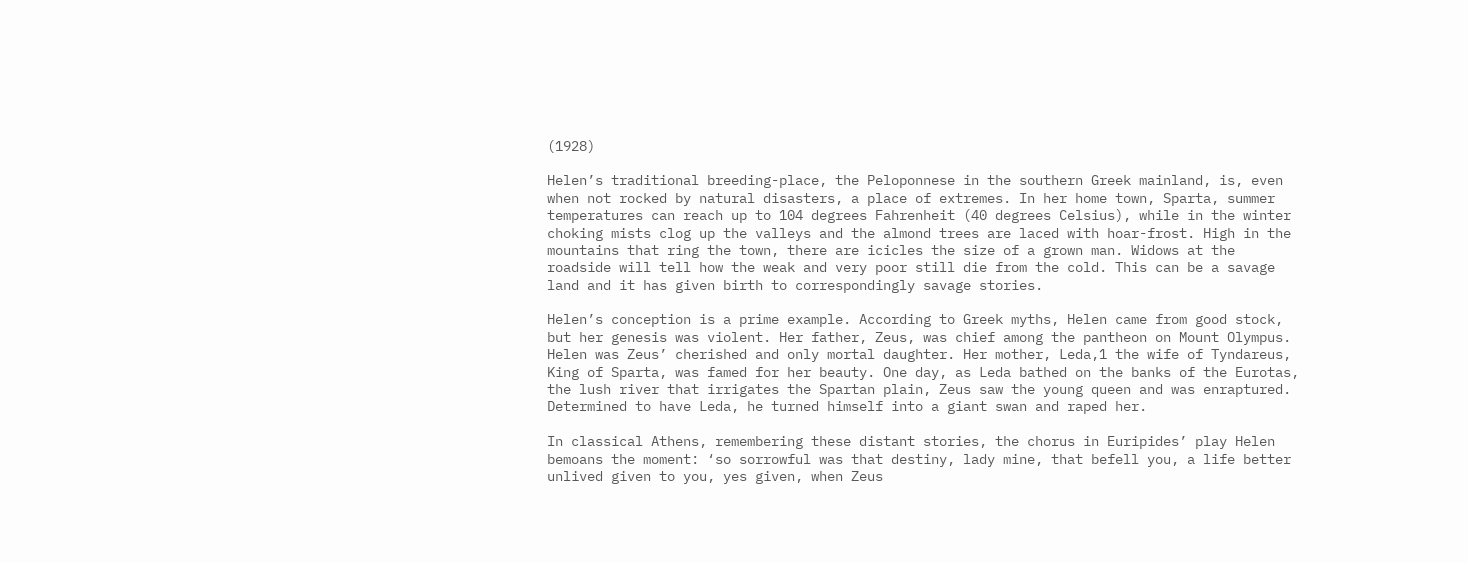(1928)

Helen’s traditional breeding-place, the Peloponnese in the southern Greek mainland, is, even when not rocked by natural disasters, a place of extremes. In her home town, Sparta, summer temperatures can reach up to 104 degrees Fahrenheit (40 degrees Celsius), while in the winter choking mists clog up the valleys and the almond trees are laced with hoar-frost. High in the mountains that ring the town, there are icicles the size of a grown man. Widows at the roadside will tell how the weak and very poor still die from the cold. This can be a savage land and it has given birth to correspondingly savage stories.

Helen’s conception is a prime example. According to Greek myths, Helen came from good stock, but her genesis was violent. Her father, Zeus, was chief among the pantheon on Mount Olympus. Helen was Zeus’ cherished and only mortal daughter. Her mother, Leda,1 the wife of Tyndareus, King of Sparta, was famed for her beauty. One day, as Leda bathed on the banks of the Eurotas, the lush river that irrigates the Spartan plain, Zeus saw the young queen and was enraptured. Determined to have Leda, he turned himself into a giant swan and raped her.

In classical Athens, remembering these distant stories, the chorus in Euripides’ play Helen bemoans the moment: ‘so sorrowful was that destiny, lady mine, that befell you, a life better unlived given to you, yes given, when Zeus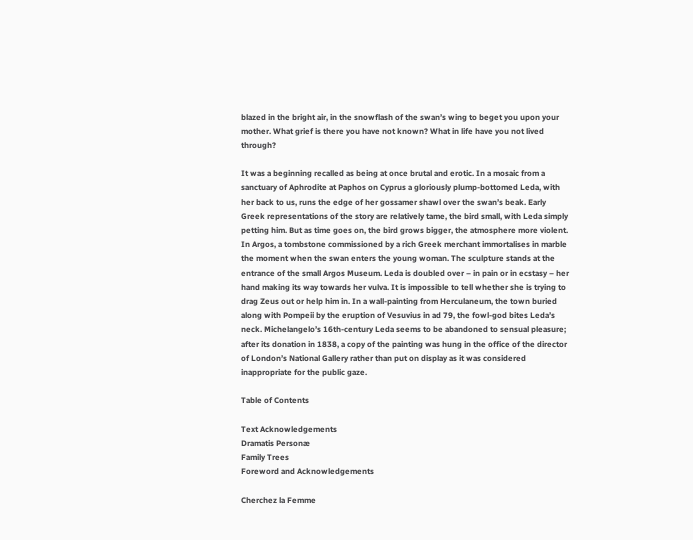blazed in the bright air, in the snowflash of the swan’s wing to beget you upon your mother. What grief is there you have not known? What in life have you not lived through?

It was a beginning recalled as being at once brutal and erotic. In a mosaic from a sanctuary of Aphrodite at Paphos on Cyprus a gloriously plump-bottomed Leda, with her back to us, runs the edge of her gossamer shawl over the swan’s beak. Early Greek representations of the story are relatively tame, the bird small, with Leda simply petting him. But as time goes on, the bird grows bigger, the atmosphere more violent. In Argos, a tombstone commissioned by a rich Greek merchant immortalises in marble the moment when the swan enters the young woman. The sculpture stands at the entrance of the small Argos Museum. Leda is doubled over – in pain or in ecstasy – her hand making its way towards her vulva. It is impossible to tell whether she is trying to drag Zeus out or help him in. In a wall-painting from Herculaneum, the town buried along with Pompeii by the eruption of Vesuvius in ad 79, the fowl-god bites Leda’s neck. Michelangelo’s 16th-century Leda seems to be abandoned to sensual pleasure; after its donation in 1838, a copy of the painting was hung in the office of the director of London’s National Gallery rather than put on display as it was considered inappropriate for the public gaze.

Table of Contents

Text Acknowledgements
Dramatis Personæ
Family Trees
Foreword and Acknowledgements

Cherchez la Femme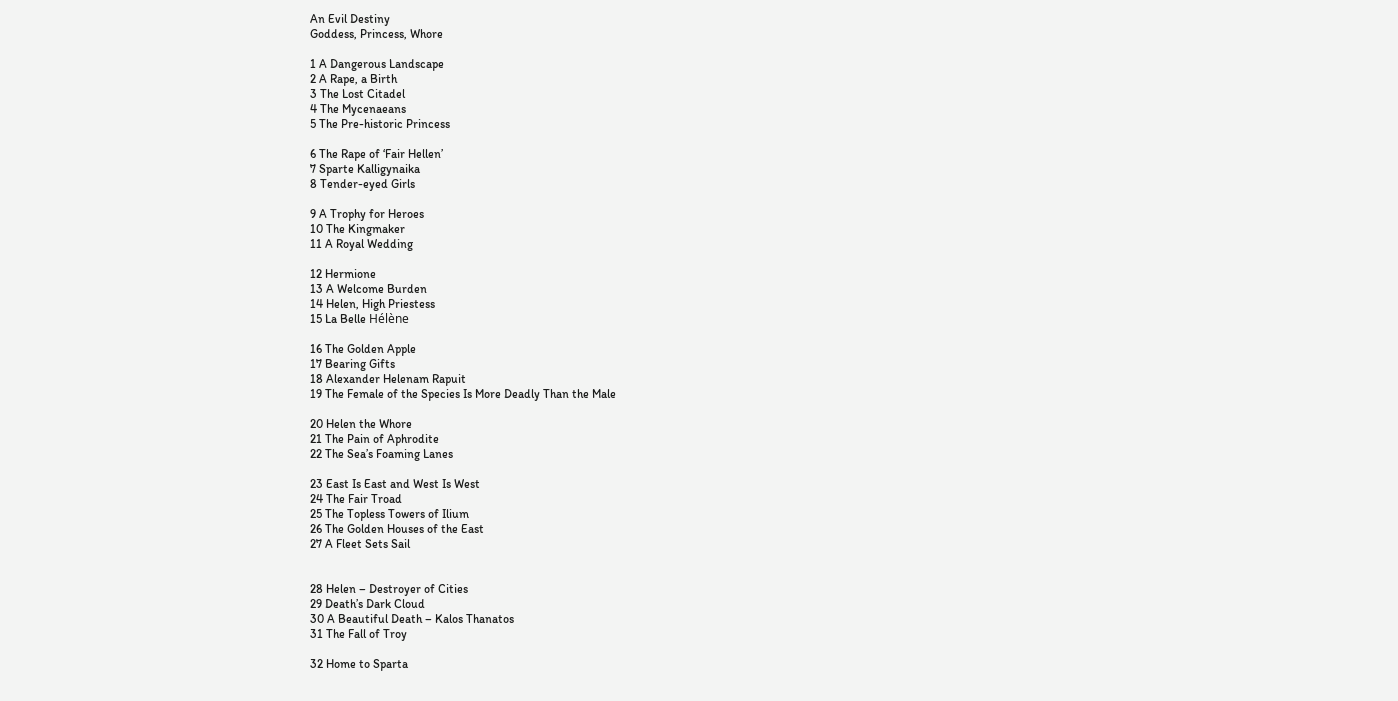An Evil Destiny
Goddess, Princess, Whore

1 A Dangerous Landscape
2 A Rape, a Birth
3 The Lost Citadel
4 The Mycenaeans
5 The Pre-historic Princess

6 The Rape of ‘Fair Hellen’
7 Sparte Kalligynaika
8 Tender-eyed Girls

9 A Trophy for Heroes
10 The Kingmaker
11 A Royal Wedding

12 Hermione
13 A Welcome Burden
14 Helen, High Priestess
15 La Belle Hélène

16 The Golden Apple
17 Bearing Gifts
18 Alexander Helenam Rapuit
19 The Female of the Species Is More Deadly Than the Male

20 Helen the Whore
21 The Pain of Aphrodite
22 The Sea’s Foaming Lanes

23 East Is East and West Is West
24 The Fair Troad
25 The Topless Towers of Ilium
26 The Golden Houses of the East
27 A Fleet Sets Sail


28 Helen – Destroyer of Cities
29 Death’s Dark Cloud
30 A Beautiful Death – Kalos Thanatos
31 The Fall of Troy

32 Home to Sparta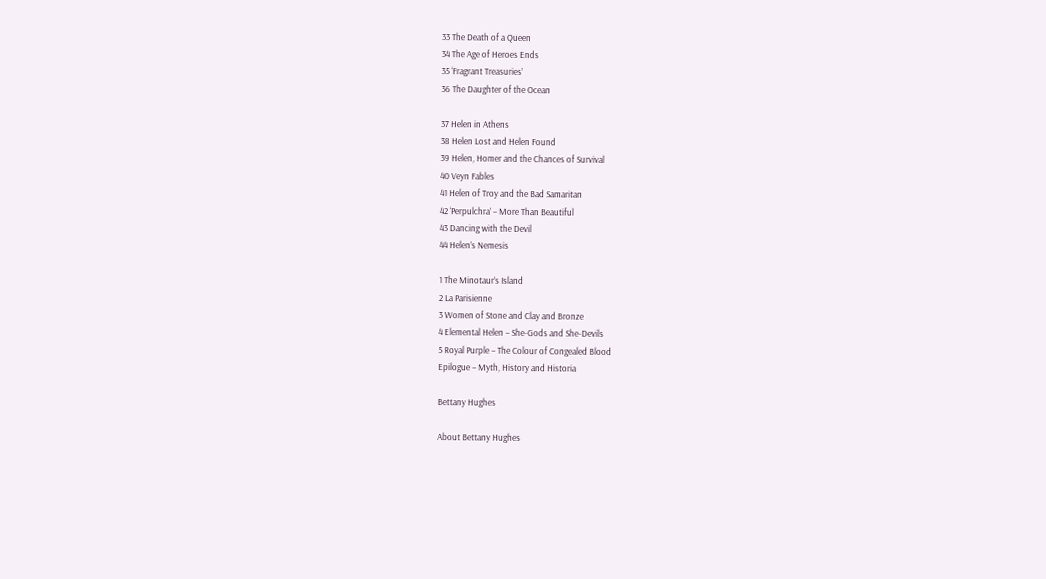33 The Death of a Queen
34 The Age of Heroes Ends
35 ‘Fragrant Treasuries’
36 The Daughter of the Ocean

37 Helen in Athens
38 Helen Lost and Helen Found
39 Helen, Homer and the Chances of Survival
40 Veyn Fables
41 Helen of Troy and the Bad Samaritan
42 ‘Perpulchra’ – More Than Beautiful
43 Dancing with the Devil
44 Helen’s Nemesis

1 The Minotaur’s Island
2 La Parisienne
3 Women of Stone and Clay and Bronze
4 Elemental Helen – She-Gods and She-Devils
5 Royal Purple – The Colour of Congealed Blood
Epilogue – Myth, History and Historia

Bettany Hughes

About Bettany Hughes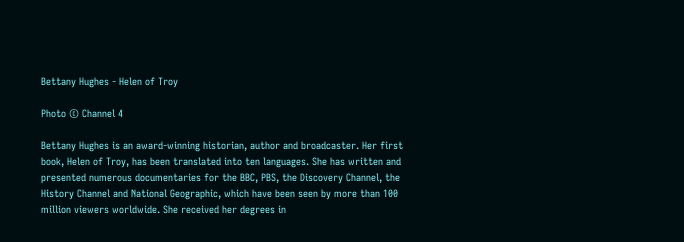Bettany Hughes - Helen of Troy

Photo © Channel 4

Bettany Hughes is an award-winning historian, author and broadcaster. Her first book, Helen of Troy, has been translated into ten languages. She has written and presented numerous documentaries for the BBC, PBS, the Discovery Channel, the History Channel and National Geographic, which have been seen by more than 100 million viewers worldwide. She received her degrees in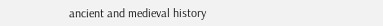ancient and medieval history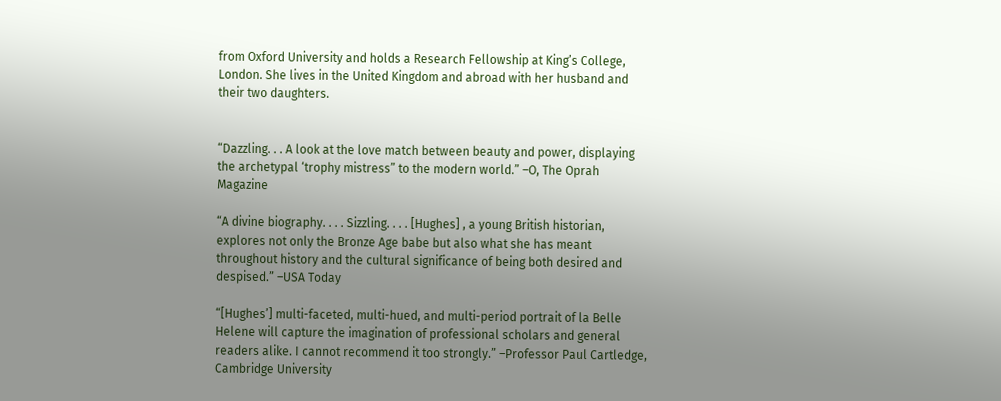from Oxford University and holds a Research Fellowship at King’s College, London. She lives in the United Kingdom and abroad with her husband and their two daughters.


“Dazzling. . . A look at the love match between beauty and power, displaying the archetypal ‘trophy mistress” to the modern world.” –O, The Oprah Magazine

“A divine biography. . . . Sizzling. . . . [Hughes] , a young British historian, explores not only the Bronze Age babe but also what she has meant throughout history and the cultural significance of being both desired and despised.” –USA Today

“[Hughes’] multi-faceted, multi-hued, and multi-period portrait of la Belle Helene will capture the imagination of professional scholars and general readers alike. I cannot recommend it too strongly.” –Professor Paul Cartledge, Cambridge University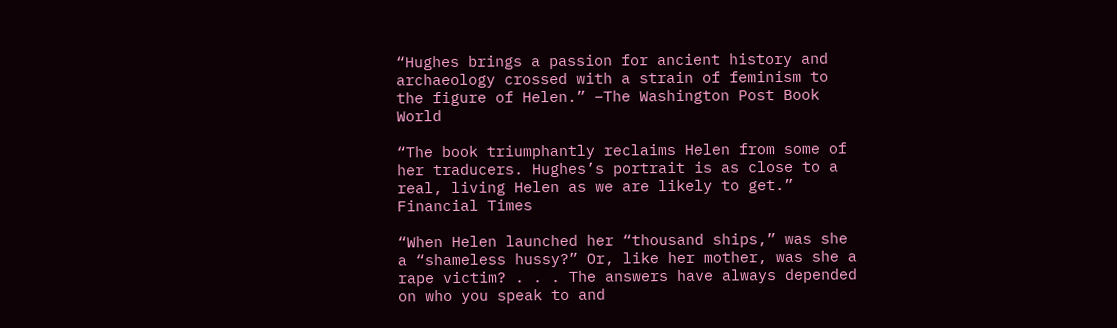“Hughes brings a passion for ancient history and archaeology crossed with a strain of feminism to the figure of Helen.” –The Washington Post Book World

“The book triumphantly reclaims Helen from some of her traducers. Hughes’s portrait is as close to a real, living Helen as we are likely to get.”
Financial Times

“When Helen launched her “thousand ships,” was she a “shameless hussy?” Or, like her mother, was she a rape victim? . . . The answers have always depended on who you speak to and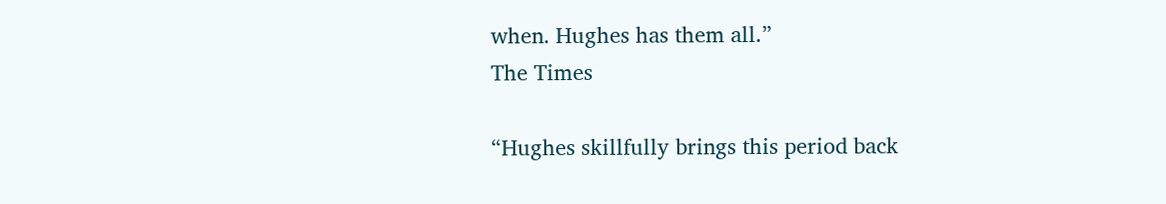when. Hughes has them all.”
The Times

“Hughes skillfully brings this period back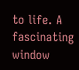to life. A fascinating window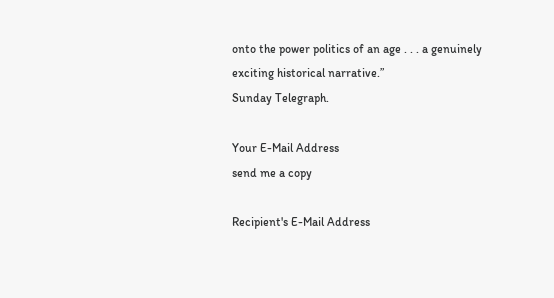onto the power politics of an age . . . a genuinely exciting historical narrative.”
Sunday Telegraph.

Your E-Mail Address
send me a copy

Recipient's E-Mail Address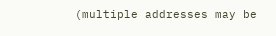(multiple addresses may be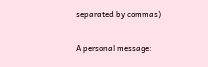separated by commas)

A personal message: